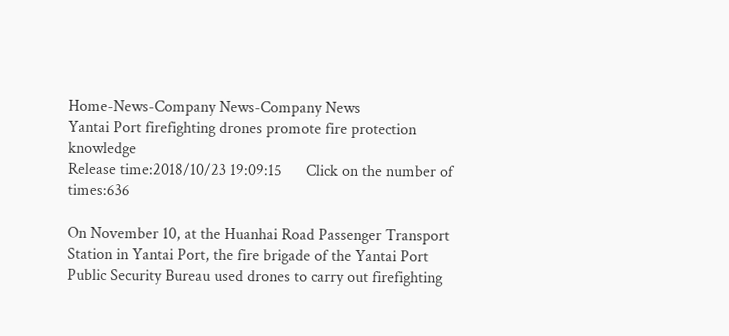Home-News-Company News-Company News
Yantai Port firefighting drones promote fire protection knowledge
Release time:2018/10/23 19:09:15      Click on the number of times:636

On November 10, at the Huanhai Road Passenger Transport Station in Yantai Port, the fire brigade of the Yantai Port Public Security Bureau used drones to carry out firefighting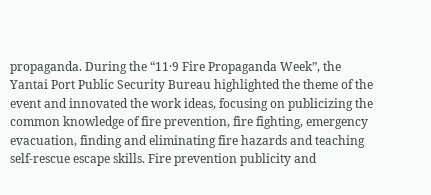propaganda. During the “11·9 Fire Propaganda Week”, the Yantai Port Public Security Bureau highlighted the theme of the event and innovated the work ideas, focusing on publicizing the common knowledge of fire prevention, fire fighting, emergency evacuation, finding and eliminating fire hazards and teaching self-rescue escape skills. Fire prevention publicity and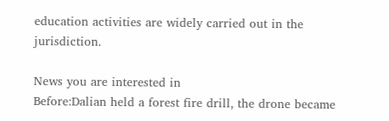education activities are widely carried out in the jurisdiction.

News you are interested in
Before:Dalian held a forest fire drill, the drone became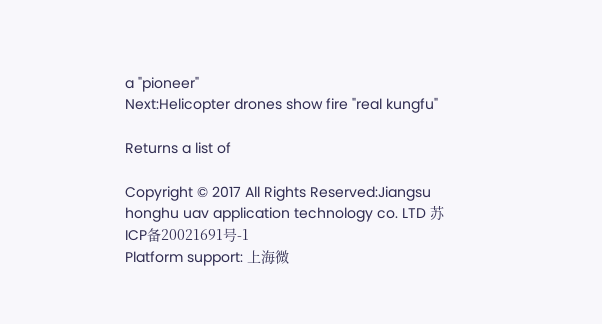a "pioneer"
Next:Helicopter drones show fire "real kungfu"

Returns a list of

Copyright © 2017 All Rights Reserved:Jiangsu honghu uav application technology co. LTD 苏ICP备20021691号-1
Platform support: 上海微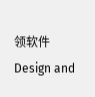领软件    Design and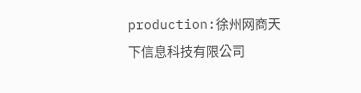production:徐州网商天下信息科技有限公司